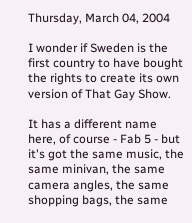Thursday, March 04, 2004

I wonder if Sweden is the first country to have bought the rights to create its own version of That Gay Show.

It has a different name here, of course - Fab 5 - but it's got the same music, the same minivan, the same camera angles, the same shopping bags, the same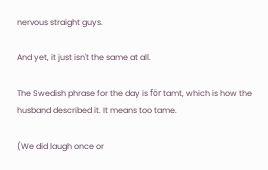nervous straight guys.

And yet, it just isn't the same at all.

The Swedish phrase for the day is för tamt, which is how the husband described it. It means too tame.

(We did laugh once or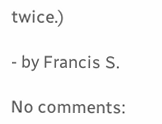twice.)

- by Francis S.

No comments: